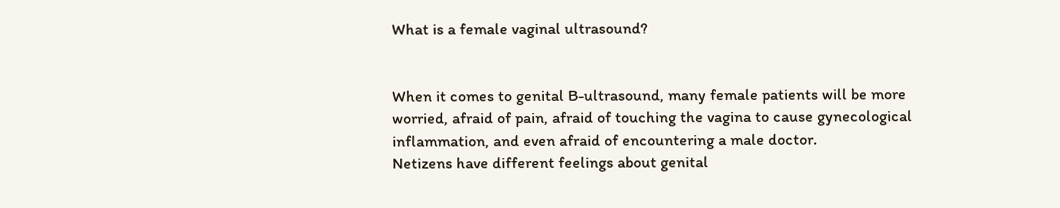What is a female vaginal ultrasound?


When it comes to genital B-ultrasound, many female patients will be more worried, afraid of pain, afraid of touching the vagina to cause gynecological inflammation, and even afraid of encountering a male doctor.
Netizens have different feelings about genital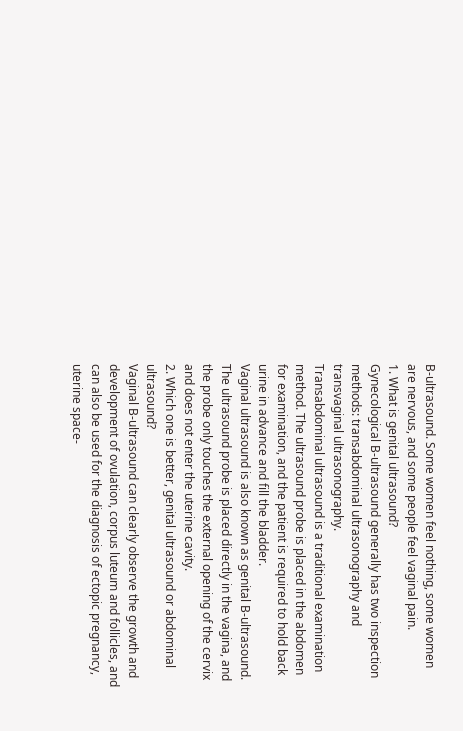B-ultrasound. Some women feel nothing, some women are nervous, and some people feel vaginal pain.
1. What is genital ultrasound?
Gynecological B-ultrasound generally has two inspection methods: transabdominal ultrasonography and transvaginal ultrasonography.
Transabdominal ultrasound is a traditional examination method. The ultrasound probe is placed in the abdomen for examination, and the patient is required to hold back urine in advance and fill the bladder.
Vaginal ultrasound is also known as genital B-ultrasound. The ultrasound probe is placed directly in the vagina, and the probe only touches the external opening of the cervix and does not enter the uterine cavity.
2. Which one is better, genital ultrasound or abdominal ultrasound?
Vaginal B-ultrasound can clearly observe the growth and development of ovulation, corpus luteum and follicles, and can also be used for the diagnosis of ectopic pregnancy, uterine space-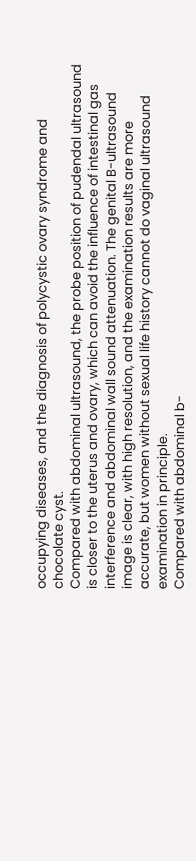occupying diseases, and the diagnosis of polycystic ovary syndrome and chocolate cyst.
Compared with abdominal ultrasound, the probe position of pudendal ultrasound is closer to the uterus and ovary, which can avoid the influence of intestinal gas interference and abdominal wall sound attenuation. The genital B-ultrasound image is clear, with high resolution, and the examination results are more accurate, but women without sexual life history cannot do vaginal ultrasound examination in principle.
Compared with abdominal b-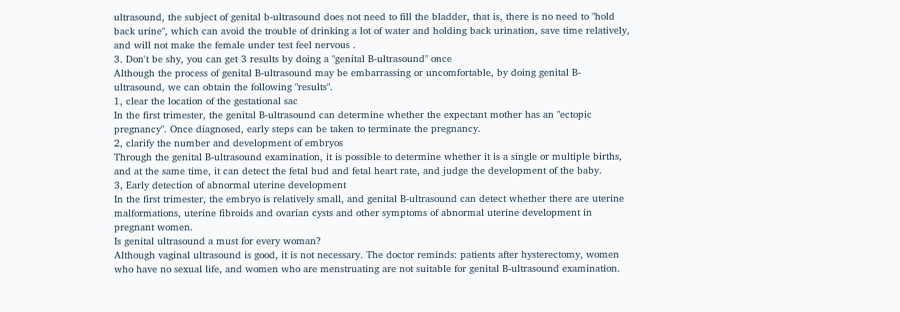ultrasound, the subject of genital b-ultrasound does not need to fill the bladder, that is, there is no need to "hold back urine", which can avoid the trouble of drinking a lot of water and holding back urination, save time relatively, and will not make the female under test feel nervous .
3. Don't be shy, you can get 3 results by doing a "genital B-ultrasound" once
Although the process of genital B-ultrasound may be embarrassing or uncomfortable, by doing genital B-ultrasound, we can obtain the following "results".
1, clear the location of the gestational sac
In the first trimester, the genital B-ultrasound can determine whether the expectant mother has an "ectopic pregnancy". Once diagnosed, early steps can be taken to terminate the pregnancy.
2, clarify the number and development of embryos
Through the genital B-ultrasound examination, it is possible to determine whether it is a single or multiple births, and at the same time, it can detect the fetal bud and fetal heart rate, and judge the development of the baby.
3, Early detection of abnormal uterine development
In the first trimester, the embryo is relatively small, and genital B-ultrasound can detect whether there are uterine malformations, uterine fibroids and ovarian cysts and other symptoms of abnormal uterine development in pregnant women.
Is genital ultrasound a must for every woman?
Although vaginal ultrasound is good, it is not necessary. The doctor reminds: patients after hysterectomy, women who have no sexual life, and women who are menstruating are not suitable for genital B-ultrasound examination.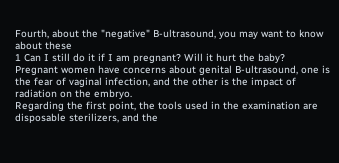Fourth, about the "negative" B-ultrasound, you may want to know about these
1 Can I still do it if I am pregnant? Will it hurt the baby?
Pregnant women have concerns about genital B-ultrasound, one is the fear of vaginal infection, and the other is the impact of radiation on the embryo.
Regarding the first point, the tools used in the examination are disposable sterilizers, and the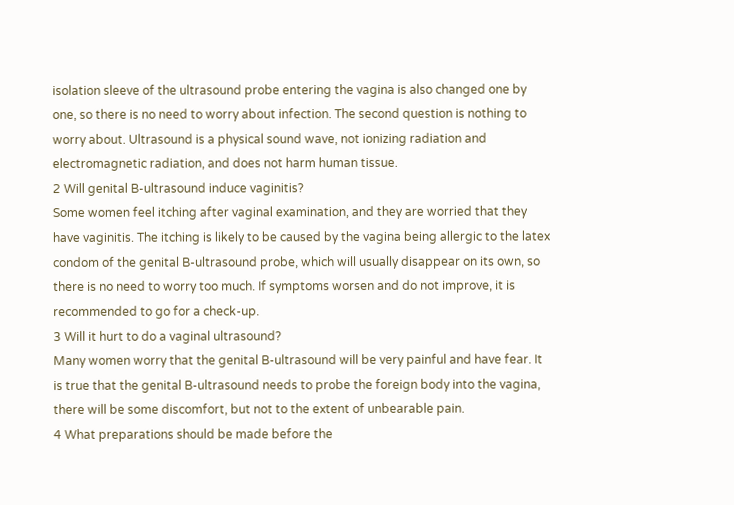isolation sleeve of the ultrasound probe entering the vagina is also changed one by one, so there is no need to worry about infection. The second question is nothing to worry about. Ultrasound is a physical sound wave, not ionizing radiation and electromagnetic radiation, and does not harm human tissue.
2 Will genital B-ultrasound induce vaginitis?
Some women feel itching after vaginal examination, and they are worried that they have vaginitis. The itching is likely to be caused by the vagina being allergic to the latex condom of the genital B-ultrasound probe, which will usually disappear on its own, so there is no need to worry too much. If symptoms worsen and do not improve, it is recommended to go for a check-up.
3 Will it hurt to do a vaginal ultrasound?
Many women worry that the genital B-ultrasound will be very painful and have fear. It is true that the genital B-ultrasound needs to probe the foreign body into the vagina, there will be some discomfort, but not to the extent of unbearable pain.
4 What preparations should be made before the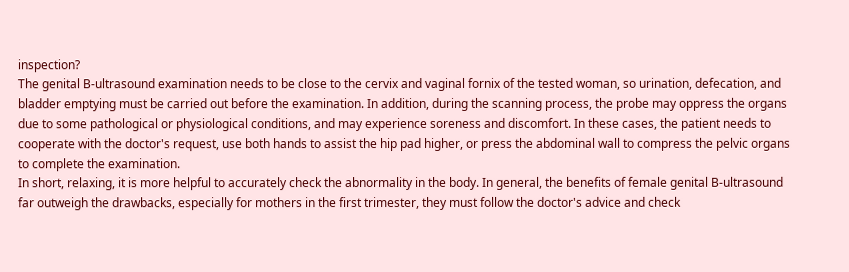inspection?
The genital B-ultrasound examination needs to be close to the cervix and vaginal fornix of the tested woman, so urination, defecation, and bladder emptying must be carried out before the examination. In addition, during the scanning process, the probe may oppress the organs due to some pathological or physiological conditions, and may experience soreness and discomfort. In these cases, the patient needs to cooperate with the doctor's request, use both hands to assist the hip pad higher, or press the abdominal wall to compress the pelvic organs to complete the examination.
In short, relaxing, it is more helpful to accurately check the abnormality in the body. In general, the benefits of female genital B-ultrasound far outweigh the drawbacks, especially for mothers in the first trimester, they must follow the doctor's advice and check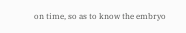on time, so as to know the embryo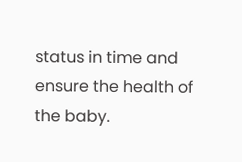status in time and ensure the health of the baby.